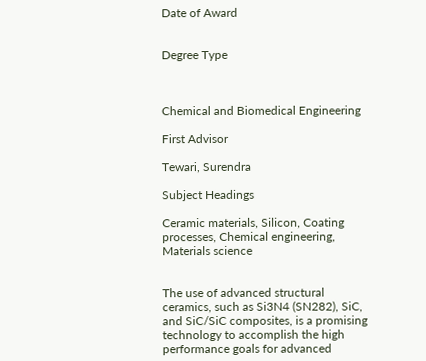Date of Award


Degree Type



Chemical and Biomedical Engineering

First Advisor

Tewari, Surendra

Subject Headings

Ceramic materials, Silicon, Coating processes, Chemical engineering, Materials science


The use of advanced structural ceramics, such as Si3N4 (SN282), SiC, and SiC/SiC composites, is a promising technology to accomplish the high performance goals for advanced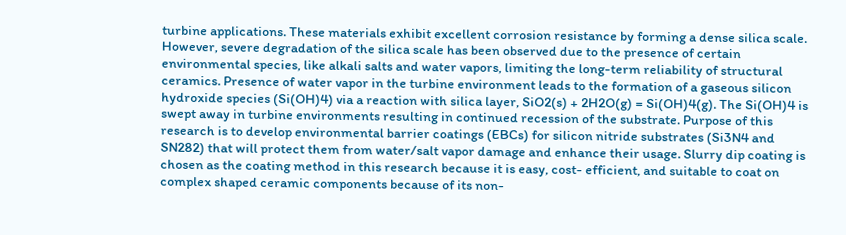turbine applications. These materials exhibit excellent corrosion resistance by forming a dense silica scale. However, severe degradation of the silica scale has been observed due to the presence of certain environmental species, like alkali salts and water vapors, limiting the long-term reliability of structural ceramics. Presence of water vapor in the turbine environment leads to the formation of a gaseous silicon hydroxide species (Si(OH)4) via a reaction with silica layer, SiO2(s) + 2H2O(g) = Si(OH)4(g). The Si(OH)4 is swept away in turbine environments resulting in continued recession of the substrate. Purpose of this research is to develop environmental barrier coatings (EBCs) for silicon nitride substrates (Si3N4 and SN282) that will protect them from water/salt vapor damage and enhance their usage. Slurry dip coating is chosen as the coating method in this research because it is easy, cost- efficient, and suitable to coat on complex shaped ceramic components because of its non-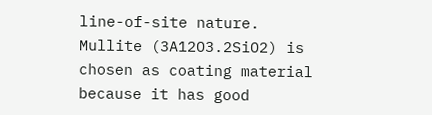line-of-site nature. Mullite (3A12O3.2SiO2) is chosen as coating material because it has good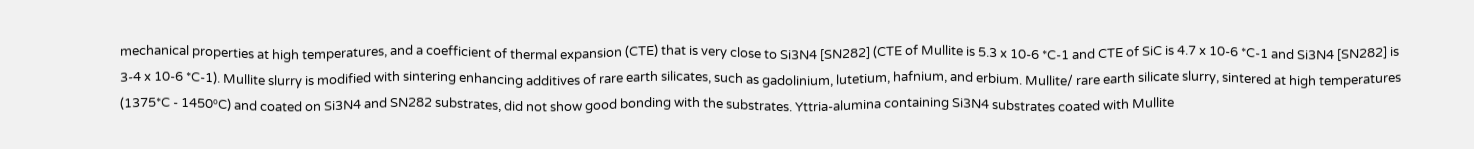mechanical properties at high temperatures, and a coefficient of thermal expansion (CTE) that is very close to Si3N4 [SN282] (CTE of Mullite is 5.3 x 10-6 *C-1 and CTE of SiC is 4.7 x 10-6 *C-1 and Si3N4 [SN282] is 3-4 x 10-6 *C-1). Mullite slurry is modified with sintering enhancing additives of rare earth silicates, such as gadolinium, lutetium, hafnium, and erbium. Mullite/ rare earth silicate slurry, sintered at high temperatures (1375*C - 1450⁰C) and coated on Si3N4 and SN282 substrates, did not show good bonding with the substrates. Yttria-alumina containing Si3N4 substrates coated with Mullite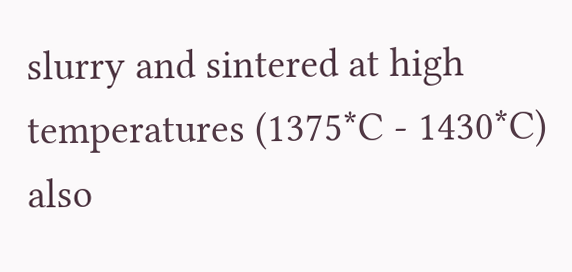slurry and sintered at high temperatures (1375*C - 1430*C) also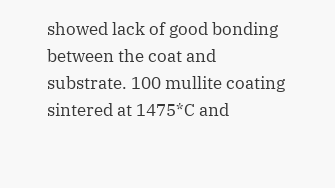showed lack of good bonding between the coat and substrate. 100 mullite coating sintered at 1475*C and